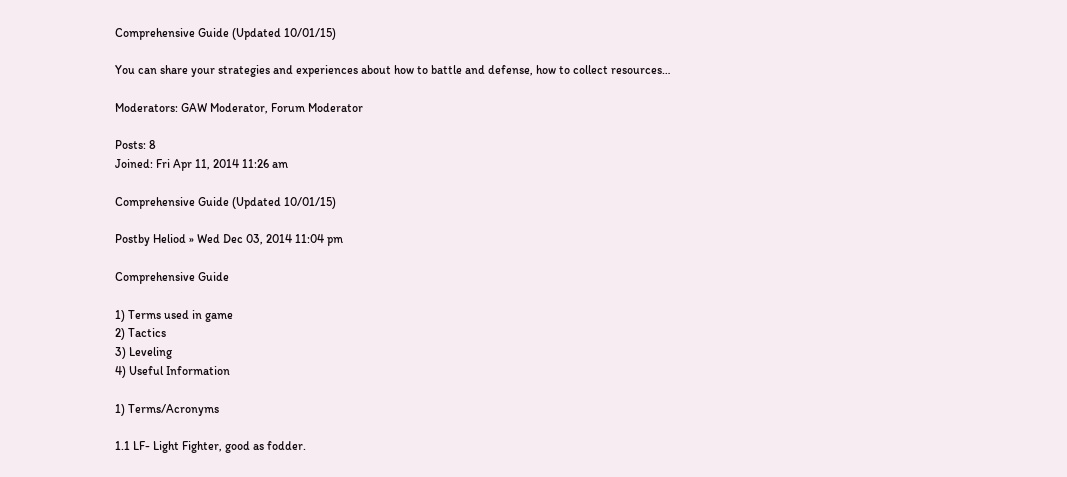Comprehensive Guide (Updated 10/01/15)

You can share your strategies and experiences about how to battle and defense, how to collect resources…

Moderators: GAW Moderator, Forum Moderator

Posts: 8
Joined: Fri Apr 11, 2014 11:26 am

Comprehensive Guide (Updated 10/01/15)

Postby Heliod » Wed Dec 03, 2014 11:04 pm

Comprehensive Guide

1) Terms used in game
2) Tactics
3) Leveling
4) Useful Information

1) Terms/Acronyms

1.1 LF- Light Fighter, good as fodder.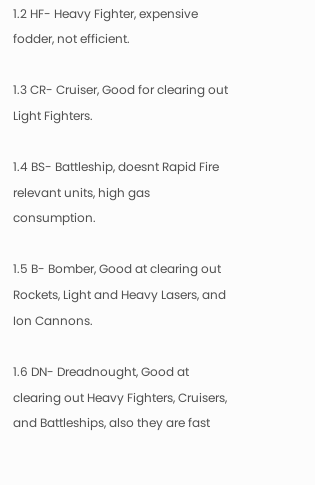1.2 HF- Heavy Fighter, expensive fodder, not efficient.

1.3 CR- Cruiser, Good for clearing out Light Fighters.

1.4 BS- Battleship, doesnt Rapid Fire relevant units, high gas consumption.

1.5 B- Bomber, Good at clearing out Rockets, Light and Heavy Lasers, and Ion Cannons.

1.6 DN- Dreadnought, Good at clearing out Heavy Fighters, Cruisers, and Battleships, also they are fast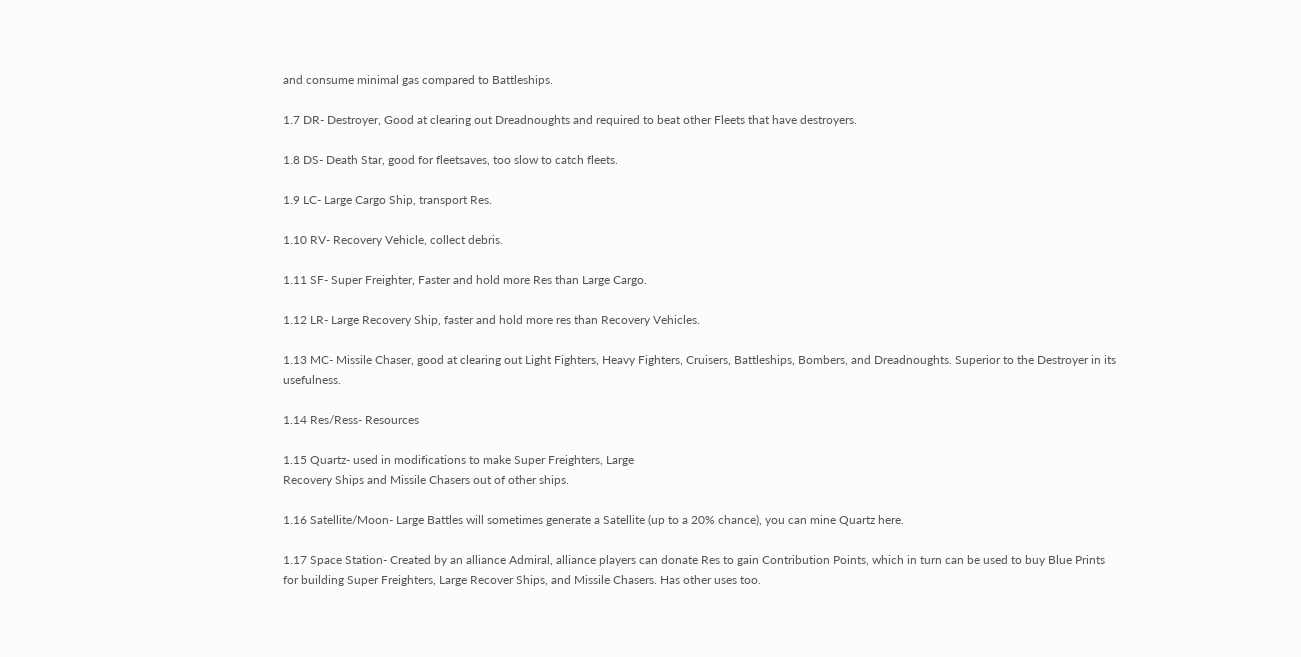and consume minimal gas compared to Battleships.

1.7 DR- Destroyer, Good at clearing out Dreadnoughts and required to beat other Fleets that have destroyers.

1.8 DS- Death Star, good for fleetsaves, too slow to catch fleets.

1.9 LC- Large Cargo Ship, transport Res.

1.10 RV- Recovery Vehicle, collect debris.

1.11 SF- Super Freighter, Faster and hold more Res than Large Cargo.

1.12 LR- Large Recovery Ship, faster and hold more res than Recovery Vehicles.

1.13 MC- Missile Chaser, good at clearing out Light Fighters, Heavy Fighters, Cruisers, Battleships, Bombers, and Dreadnoughts. Superior to the Destroyer in its usefulness.

1.14 Res/Ress- Resources

1.15 Quartz- used in modifications to make Super Freighters, Large
Recovery Ships and Missile Chasers out of other ships.

1.16 Satellite/Moon- Large Battles will sometimes generate a Satellite (up to a 20% chance), you can mine Quartz here.

1.17 Space Station- Created by an alliance Admiral, alliance players can donate Res to gain Contribution Points, which in turn can be used to buy Blue Prints for building Super Freighters, Large Recover Ships, and Missile Chasers. Has other uses too.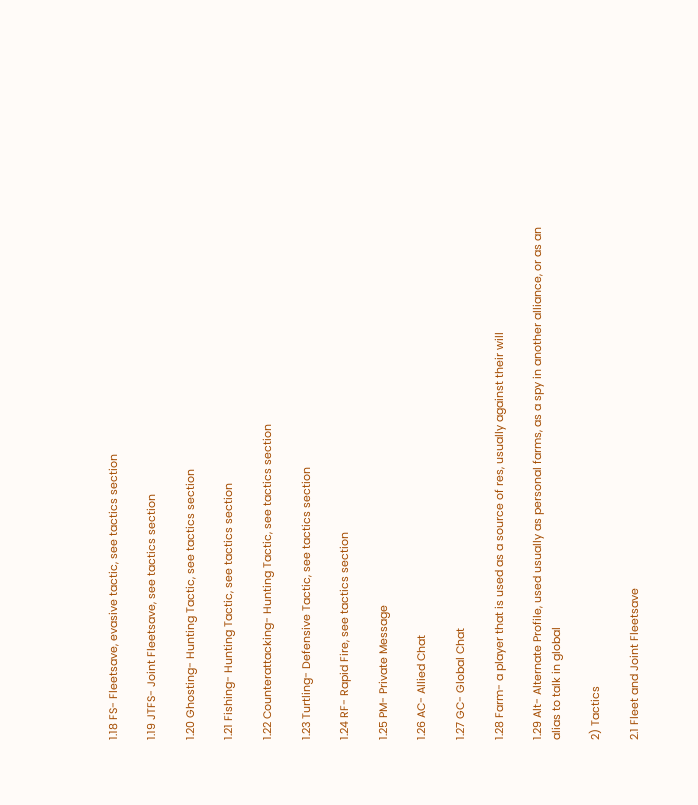1.18 FS- Fleetsave, evasive tactic, see tactics section

1.19 JTFS- Joint Fleetsave, see tactics section

1.20 Ghosting- Hunting Tactic, see tactics section

1.21 Fishing- Hunting Tactic, see tactics section

1.22 Counterattacking- Hunting Tactic, see tactics section

1.23 Turtling- Defensive Tactic, see tactics section

1.24 RF- Rapid Fire, see tactics section

1.25 PM- Private Message

1.26 AC- Allied Chat

1.27 GC- Global Chat

1.28 Farm- a player that is used as a source of res, usually against their will

1.29 Alt- Alternate Profile, used usually as personal farms, as a spy in another alliance, or as an alias to talk in global

2) Tactics

2.1 Fleet and Joint Fleetsave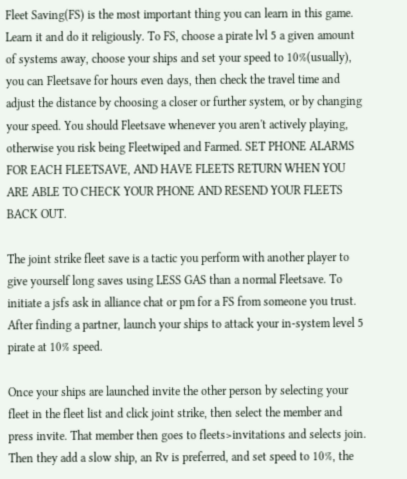Fleet Saving(FS) is the most important thing you can learn in this game. Learn it and do it religiously. To FS, choose a pirate lvl 5 a given amount of systems away, choose your ships and set your speed to 10%(usually), you can Fleetsave for hours even days, then check the travel time and adjust the distance by choosing a closer or further system, or by changing your speed. You should Fleetsave whenever you aren't actively playing, otherwise you risk being Fleetwiped and Farmed. SET PHONE ALARMS FOR EACH FLEETSAVE, AND HAVE FLEETS RETURN WHEN YOU ARE ABLE TO CHECK YOUR PHONE AND RESEND YOUR FLEETS BACK OUT.

The joint strike fleet save is a tactic you perform with another player to give yourself long saves using LESS GAS than a normal Fleetsave. To initiate a jsfs ask in alliance chat or pm for a FS from someone you trust. After finding a partner, launch your ships to attack your in-system level 5 pirate at 10% speed.

Once your ships are launched invite the other person by selecting your fleet in the fleet list and click joint strike, then select the member and press invite. That member then goes to fleets>invitations and selects join. Then they add a slow ship, an Rv is preferred, and set speed to 10%, the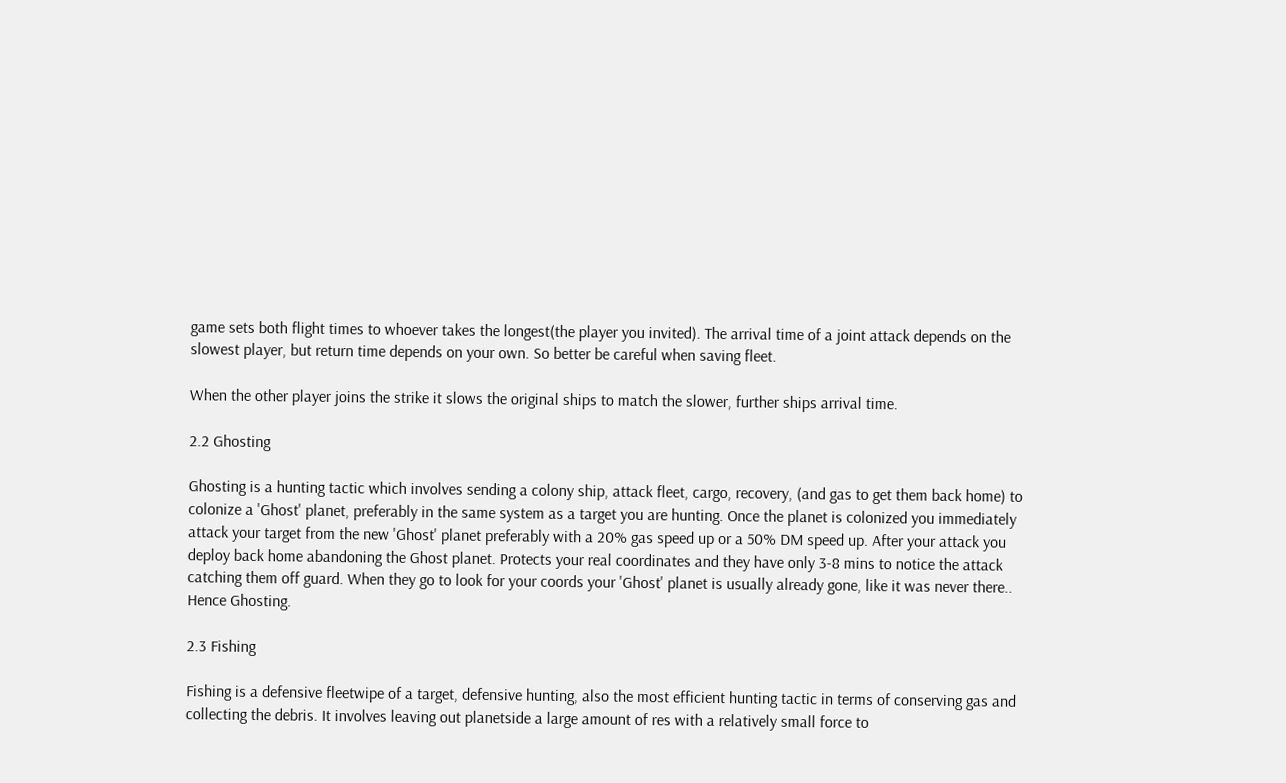game sets both flight times to whoever takes the longest(the player you invited). The arrival time of a joint attack depends on the slowest player, but return time depends on your own. So better be careful when saving fleet.

When the other player joins the strike it slows the original ships to match the slower, further ships arrival time.

2.2 Ghosting

Ghosting is a hunting tactic which involves sending a colony ship, attack fleet, cargo, recovery, (and gas to get them back home) to colonize a 'Ghost' planet, preferably in the same system as a target you are hunting. Once the planet is colonized you immediately attack your target from the new 'Ghost' planet preferably with a 20% gas speed up or a 50% DM speed up. After your attack you deploy back home abandoning the Ghost planet. Protects your real coordinates and they have only 3-8 mins to notice the attack catching them off guard. When they go to look for your coords your 'Ghost' planet is usually already gone, like it was never there.. Hence Ghosting.

2.3 Fishing

Fishing is a defensive fleetwipe of a target, defensive hunting, also the most efficient hunting tactic in terms of conserving gas and collecting the debris. It involves leaving out planetside a large amount of res with a relatively small force to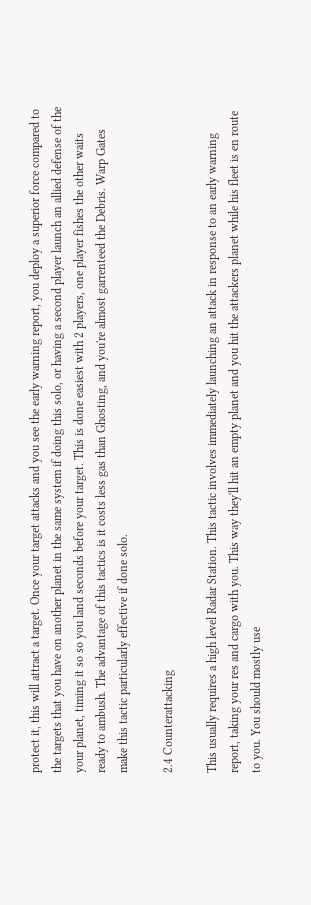protect it, this will attract a target. Once your target attacks and you see the early warning report, you deploy a superior force compared to the targets that you have on another planet in the same system if doing this solo, or having a second player launch an allied defense of the your planet, timing it so so you land seconds before your target. This is done easiest with 2 players, one player fishes the other waits ready to ambush. The advantage of this tactics is it costs less gas than Ghosting, and you're almost garrenteed the Debris. Warp Gates make this tactic particularly effective if done solo.

2.4 Counterattacking

This usually requires a high level Radar Station. This tactic involves immediately launching an attack in response to an early warning report, taking your res and cargo with you. This way they'll hit an empty planet and you hit the attackers planet while his fleet is en route to you. You should mostly use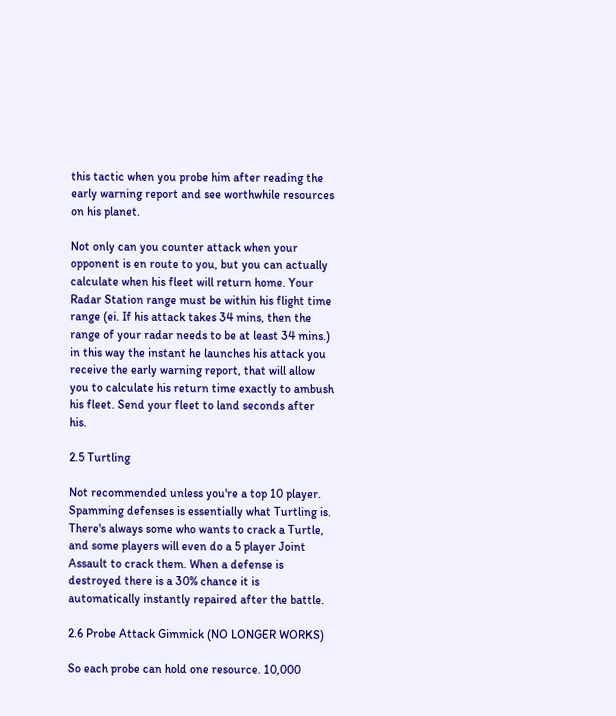this tactic when you probe him after reading the early warning report and see worthwhile resources on his planet.

Not only can you counter attack when your opponent is en route to you, but you can actually calculate when his fleet will return home. Your Radar Station range must be within his flight time range (ei. If his attack takes 34 mins, then the range of your radar needs to be at least 34 mins.) in this way the instant he launches his attack you receive the early warning report, that will allow you to calculate his return time exactly to ambush his fleet. Send your fleet to land seconds after his.

2.5 Turtling

Not recommended unless you're a top 10 player. Spamming defenses is essentially what Turtling is. There's always some who wants to crack a Turtle, and some players will even do a 5 player Joint Assault to crack them. When a defense is destroyed there is a 30% chance it is automatically instantly repaired after the battle.

2.6 Probe Attack Gimmick (NO LONGER WORKS)

So each probe can hold one resource. 10,000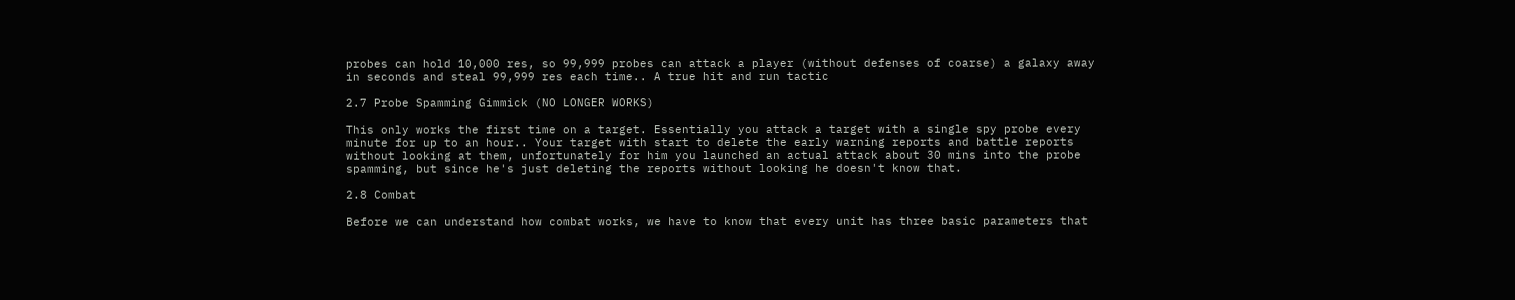probes can hold 10,000 res, so 99,999 probes can attack a player (without defenses of coarse) a galaxy away in seconds and steal 99,999 res each time.. A true hit and run tactic

2.7 Probe Spamming Gimmick (NO LONGER WORKS)

This only works the first time on a target. Essentially you attack a target with a single spy probe every minute for up to an hour.. Your target with start to delete the early warning reports and battle reports without looking at them, unfortunately for him you launched an actual attack about 30 mins into the probe spamming, but since he's just deleting the reports without looking he doesn't know that.

2.8 Combat

Before we can understand how combat works, we have to know that every unit has three basic parameters that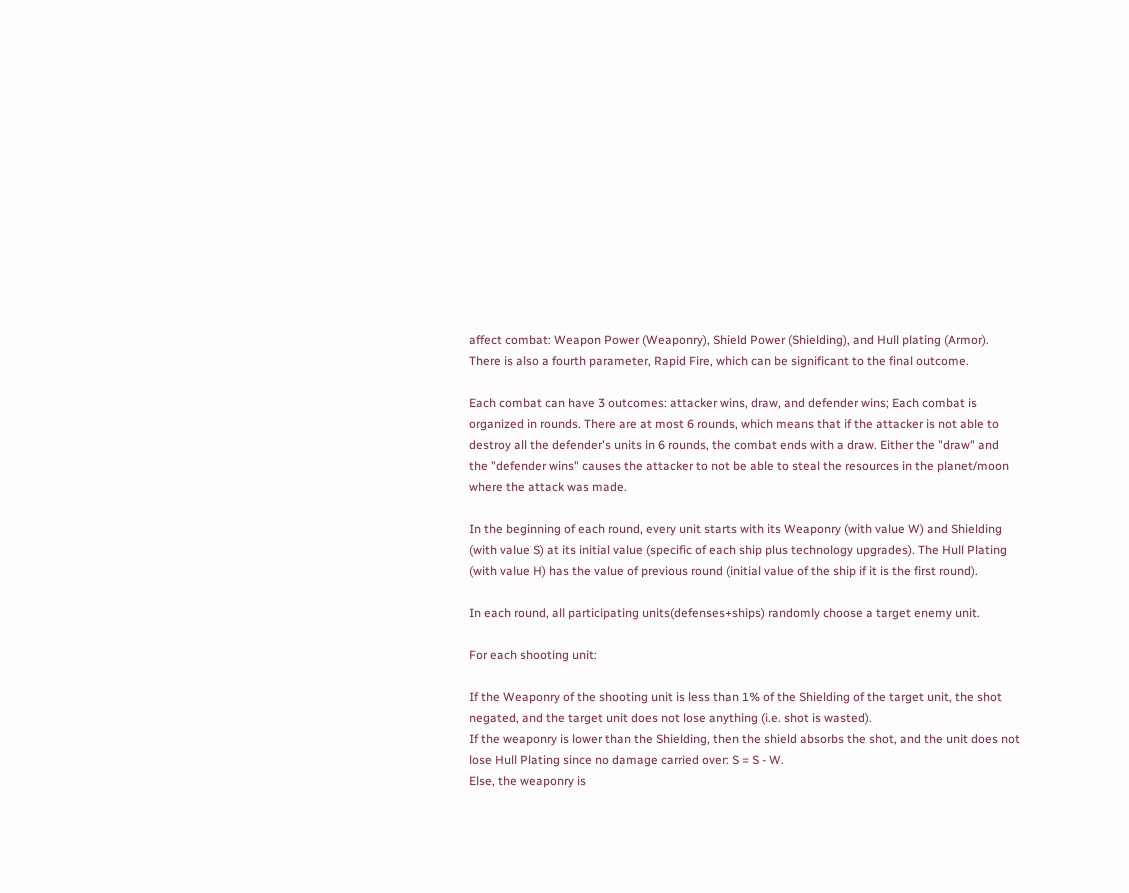affect combat: Weapon Power (Weaponry), Shield Power (Shielding), and Hull plating (Armor). There is also a fourth parameter, Rapid Fire, which can be significant to the final outcome.

Each combat can have 3 outcomes: attacker wins, draw, and defender wins; Each combat is organized in rounds. There are at most 6 rounds, which means that if the attacker is not able to destroy all the defender's units in 6 rounds, the combat ends with a draw. Either the "draw" and the "defender wins" causes the attacker to not be able to steal the resources in the planet/moon where the attack was made.

In the beginning of each round, every unit starts with its Weaponry (with value W) and Shielding (with value S) at its initial value (specific of each ship plus technology upgrades). The Hull Plating (with value H) has the value of previous round (initial value of the ship if it is the first round).

In each round, all participating units(defenses+ships) randomly choose a target enemy unit.

For each shooting unit:

If the Weaponry of the shooting unit is less than 1% of the Shielding of the target unit, the shot negated, and the target unit does not lose anything (i.e. shot is wasted).
If the weaponry is lower than the Shielding, then the shield absorbs the shot, and the unit does not lose Hull Plating since no damage carried over: S = S - W.
Else, the weaponry is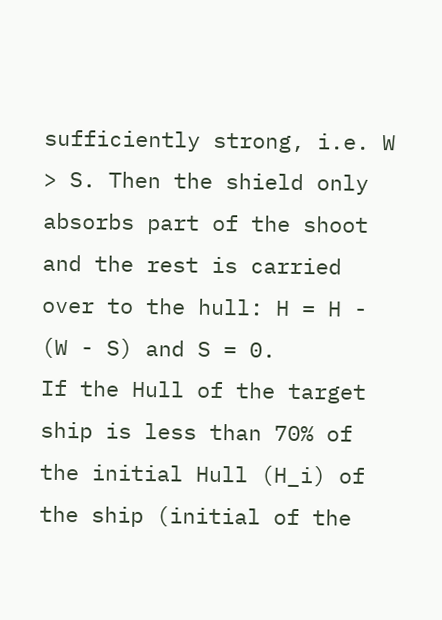sufficiently strong, i.e. W > S. Then the shield only absorbs part of the shoot and the rest is carried over to the hull: H = H - (W - S) and S = 0.
If the Hull of the target ship is less than 70% of the initial Hull (H_i) of the ship (initial of the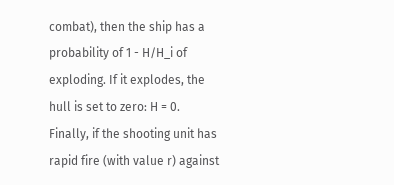combat), then the ship has a probability of 1 - H/H_i of exploding. If it explodes, the hull is set to zero: H = 0.
Finally, if the shooting unit has rapid fire (with value r) against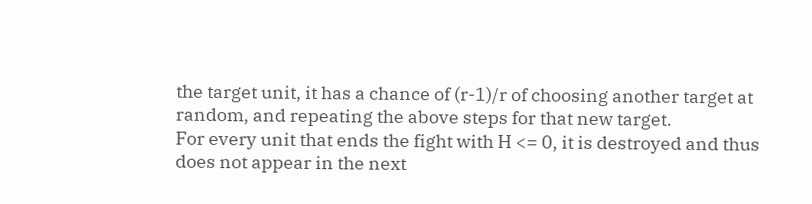the target unit, it has a chance of (r-1)/r of choosing another target at random, and repeating the above steps for that new target.
For every unit that ends the fight with H <= 0, it is destroyed and thus does not appear in the next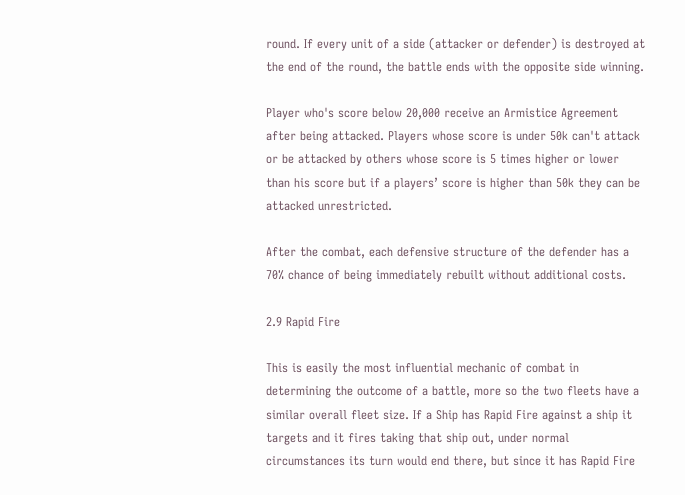round. If every unit of a side (attacker or defender) is destroyed at the end of the round, the battle ends with the opposite side winning.

Player who's score below 20,000 receive an Armistice Agreement after being attacked. Players whose score is under 50k can't attack or be attacked by others whose score is 5 times higher or lower than his score but if a players’ score is higher than 50k they can be attacked unrestricted.

After the combat, each defensive structure of the defender has a 70% chance of being immediately rebuilt without additional costs.

2.9 Rapid Fire

This is easily the most influential mechanic of combat in determining the outcome of a battle, more so the two fleets have a similar overall fleet size. If a Ship has Rapid Fire against a ship it targets and it fires taking that ship out, under normal circumstances its turn would end there, but since it has Rapid Fire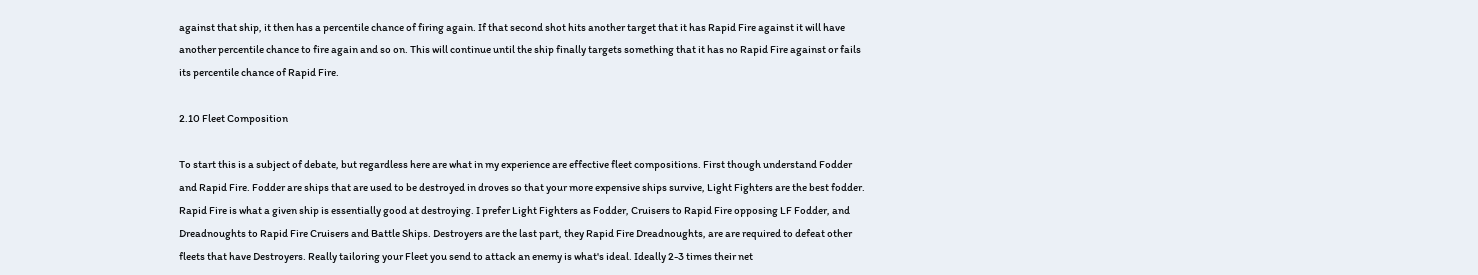against that ship, it then has a percentile chance of firing again. If that second shot hits another target that it has Rapid Fire against it will have another percentile chance to fire again and so on. This will continue until the ship finally targets something that it has no Rapid Fire against or fails its percentile chance of Rapid Fire.

2.10 Fleet Composition

To start this is a subject of debate, but regardless here are what in my experience are effective fleet compositions. First though understand Fodder and Rapid Fire. Fodder are ships that are used to be destroyed in droves so that your more expensive ships survive, Light Fighters are the best fodder. Rapid Fire is what a given ship is essentially good at destroying. I prefer Light Fighters as Fodder, Cruisers to Rapid Fire opposing LF Fodder, and Dreadnoughts to Rapid Fire Cruisers and Battle Ships. Destroyers are the last part, they Rapid Fire Dreadnoughts, are are required to defeat other fleets that have Destroyers. Really tailoring your Fleet you send to attack an enemy is what's ideal. Ideally 2-3 times their net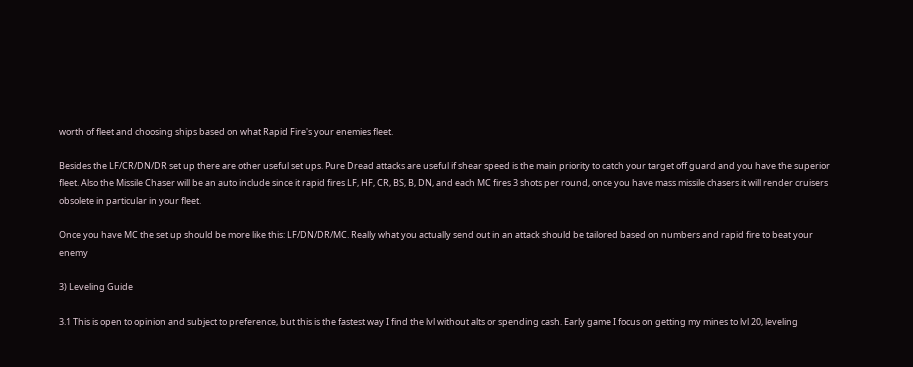worth of fleet and choosing ships based on what Rapid Fire's your enemies fleet.

Besides the LF/CR/DN/DR set up there are other useful set ups. Pure Dread attacks are useful if shear speed is the main priority to catch your target off guard and you have the superior fleet. Also the Missile Chaser will be an auto include since it rapid fires LF, HF, CR, BS, B, DN, and each MC fires 3 shots per round, once you have mass missile chasers it will render cruisers obsolete in particular in your fleet.

Once you have MC the set up should be more like this: LF/DN/DR/MC. Really what you actually send out in an attack should be tailored based on numbers and rapid fire to beat your enemy

3) Leveling Guide

3.1 This is open to opinion and subject to preference, but this is the fastest way I find the lvl without alts or spending cash. Early game I focus on getting my mines to lvl 20, leveling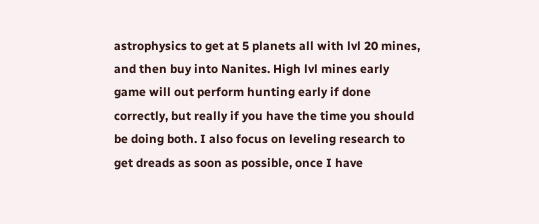astrophysics to get at 5 planets all with lvl 20 mines, and then buy into Nanites. High lvl mines early game will out perform hunting early if done correctly, but really if you have the time you should be doing both. I also focus on leveling research to get dreads as soon as possible, once I have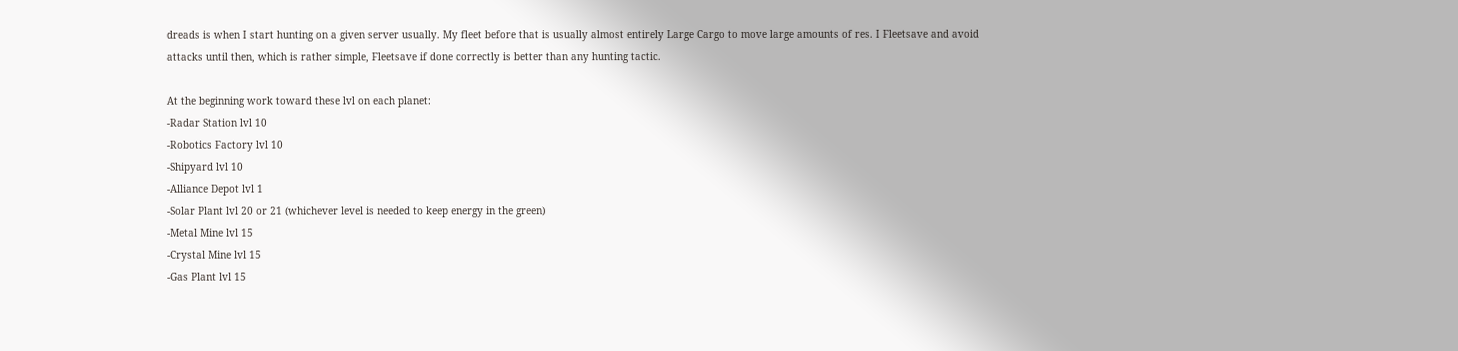dreads is when I start hunting on a given server usually. My fleet before that is usually almost entirely Large Cargo to move large amounts of res. I Fleetsave and avoid attacks until then, which is rather simple, Fleetsave if done correctly is better than any hunting tactic.

At the beginning work toward these lvl on each planet:
-Radar Station lvl 10
-Robotics Factory lvl 10
-Shipyard lvl 10
-Alliance Depot lvl 1
-Solar Plant lvl 20 or 21 (whichever level is needed to keep energy in the green)
-Metal Mine lvl 15
-Crystal Mine lvl 15
-Gas Plant lvl 15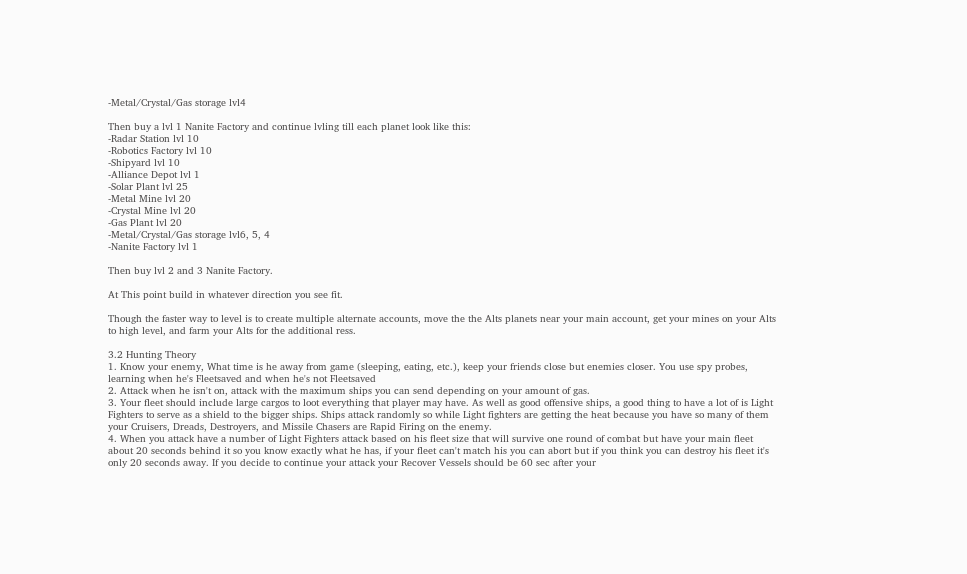-Metal/Crystal/Gas storage lvl4

Then buy a lvl 1 Nanite Factory and continue lvling till each planet look like this:
-Radar Station lvl 10
-Robotics Factory lvl 10
-Shipyard lvl 10
-Alliance Depot lvl 1
-Solar Plant lvl 25
-Metal Mine lvl 20
-Crystal Mine lvl 20
-Gas Plant lvl 20
-Metal/Crystal/Gas storage lvl6, 5, 4
-Nanite Factory lvl 1

Then buy lvl 2 and 3 Nanite Factory.

At This point build in whatever direction you see fit.

Though the faster way to level is to create multiple alternate accounts, move the the Alts planets near your main account, get your mines on your Alts to high level, and farm your Alts for the additional ress.

3.2 Hunting Theory
1. Know your enemy, What time is he away from game (sleeping, eating, etc.), keep your friends close but enemies closer. You use spy probes, learning when he's Fleetsaved and when he's not Fleetsaved
2. Attack when he isn't on, attack with the maximum ships you can send depending on your amount of gas.
3. Your fleet should include large cargos to loot everything that player may have. As well as good offensive ships, a good thing to have a lot of is Light Fighters to serve as a shield to the bigger ships. Ships attack randomly so while Light fighters are getting the heat because you have so many of them your Cruisers, Dreads, Destroyers, and Missile Chasers are Rapid Firing on the enemy.
4. When you attack have a number of Light Fighters attack based on his fleet size that will survive one round of combat but have your main fleet about 20 seconds behind it so you know exactly what he has, if your fleet can't match his you can abort but if you think you can destroy his fleet it's only 20 seconds away. If you decide to continue your attack your Recover Vessels should be 60 sec after your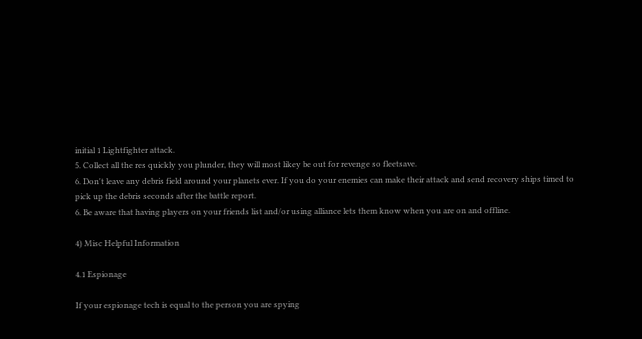initial 1 Lightfighter attack.
5. Collect all the res quickly you plunder, they will most likey be out for revenge so fleetsave.
6. Don't leave any debris field around your planets ever. If you do your enemies can make their attack and send recovery ships timed to pick up the debris seconds after the battle report.
6. Be aware that having players on your friends list and/or using alliance lets them know when you are on and offline.

4) Misc Helpful Information

4.1 Espionage

If your espionage tech is equal to the person you are spying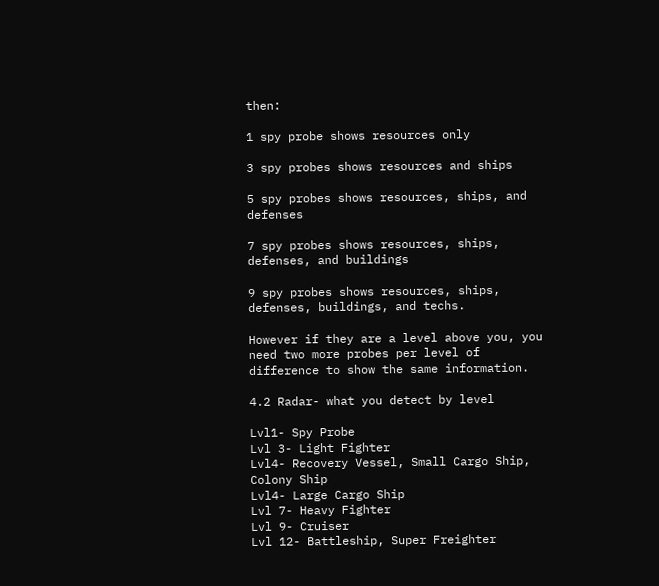then:

1 spy probe shows resources only

3 spy probes shows resources and ships

5 spy probes shows resources, ships, and defenses

7 spy probes shows resources, ships, defenses, and buildings

9 spy probes shows resources, ships, defenses, buildings, and techs.

However if they are a level above you, you need two more probes per level of difference to show the same information.

4.2 Radar- what you detect by level

Lvl1- Spy Probe
Lvl 3- Light Fighter
Lvl4- Recovery Vessel, Small Cargo Ship, Colony Ship
Lvl4- Large Cargo Ship
Lvl 7- Heavy Fighter
Lvl 9- Cruiser
Lvl 12- Battleship, Super Freighter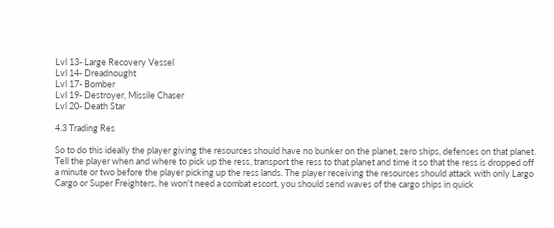Lvl 13- Large Recovery Vessel
Lvl 14- Dreadnought
Lvl 17- Bomber
Lvl 19- Destroyer, Missile Chaser
Lvl 20- Death Star

4.3 Trading Res

So to do this ideally the player giving the resources should have no bunker on the planet, zero ships, defenses on that planet. Tell the player when and where to pick up the ress, transport the ress to that planet and time it so that the ress is dropped off a minute or two before the player picking up the ress lands. The player receiving the resources should attack with only Largo Cargo or Super Freighters, he won't need a combat escort, you should send waves of the cargo ships in quick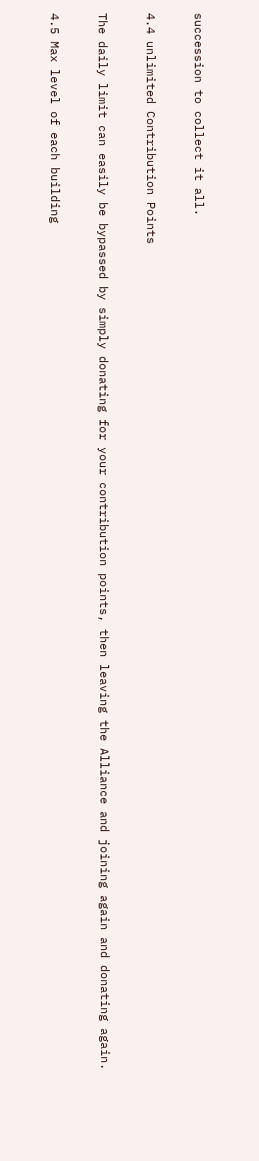succession to collect it all.

4.4 unlimited Contribution Points

The daily limit can easily be bypassed by simply donating for your contribution points, then leaving the Alliance and joining again and donating again.

4.5 Max level of each building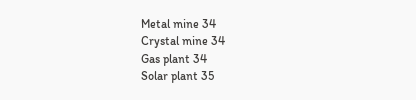Metal mine 34
Crystal mine 34
Gas plant 34
Solar plant 35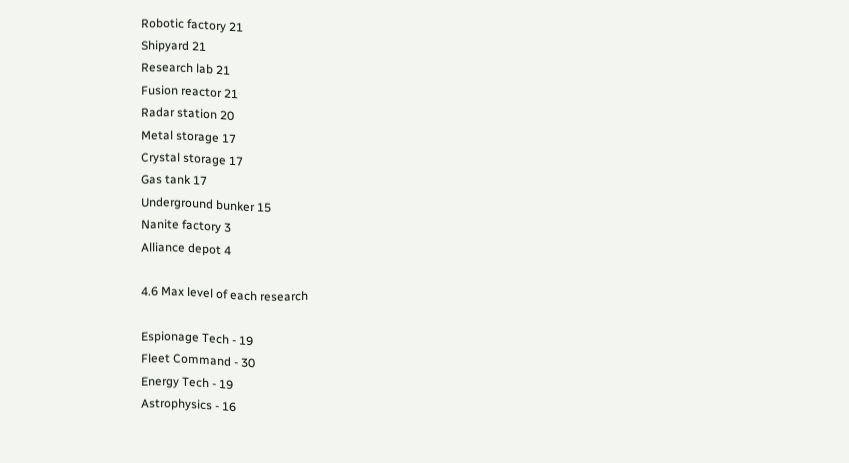Robotic factory 21
Shipyard 21
Research lab 21
Fusion reactor 21
Radar station 20
Metal storage 17
Crystal storage 17
Gas tank 17
Underground bunker 15
Nanite factory 3
Alliance depot 4

4.6 Max level of each research

Espionage Tech - 19
Fleet Command - 30
Energy Tech - 19
Astrophysics - 16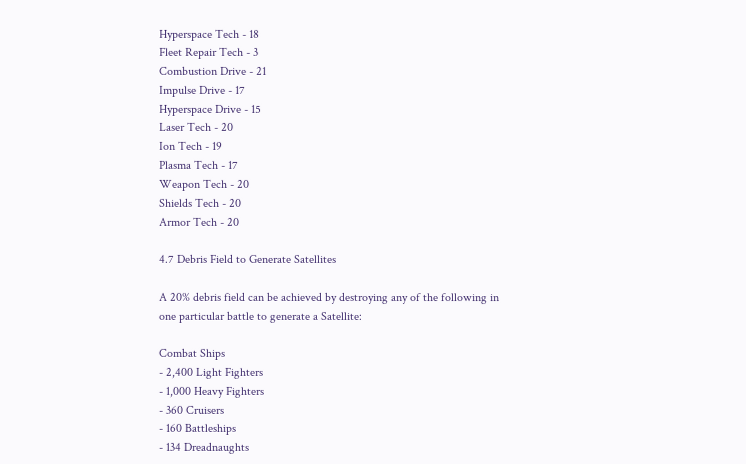Hyperspace Tech - 18
Fleet Repair Tech - 3
Combustion Drive - 21
Impulse Drive - 17
Hyperspace Drive - 15
Laser Tech - 20
Ion Tech - 19
Plasma Tech - 17
Weapon Tech - 20
Shields Tech - 20
Armor Tech - 20

4.7 Debris Field to Generate Satellites

A 20% debris field can be achieved by destroying any of the following in one particular battle to generate a Satellite:

Combat Ships
- 2,400 Light Fighters
- 1,000 Heavy Fighters
- 360 Cruisers
- 160 Battleships
- 134 Dreadnaughts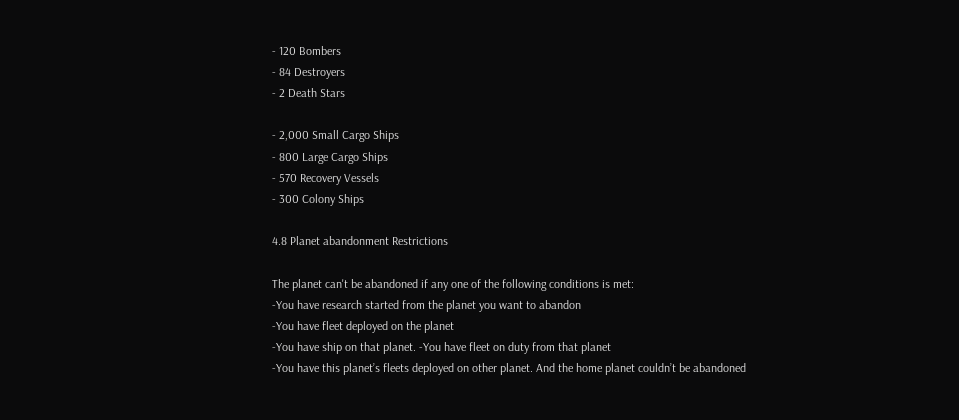- 120 Bombers
- 84 Destroyers
- 2 Death Stars

- 2,000 Small Cargo Ships
- 800 Large Cargo Ships
- 570 Recovery Vessels
- 300 Colony Ships

4.8 Planet abandonment Restrictions

The planet can't be abandoned if any one of the following conditions is met:
-You have research started from the planet you want to abandon
-You have fleet deployed on the planet
-You have ship on that planet. -You have fleet on duty from that planet
-You have this planet’s fleets deployed on other planet. And the home planet couldn’t be abandoned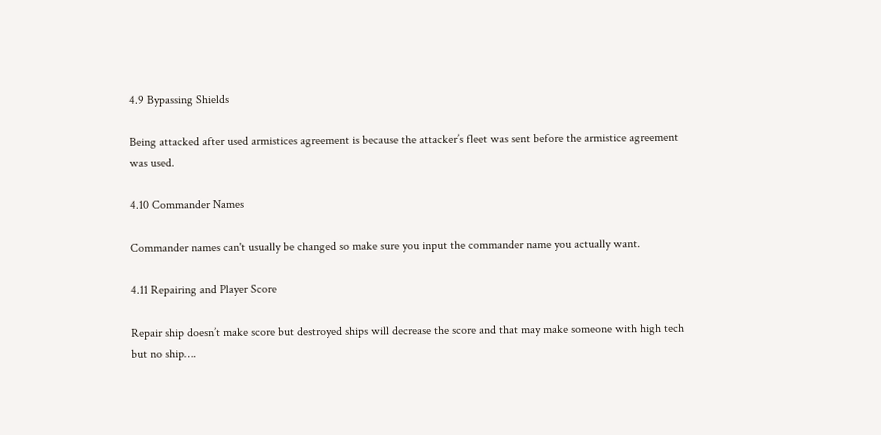4.9 Bypassing Shields

Being attacked after used armistices agreement is because the attacker’s fleet was sent before the armistice agreement was used.

4.10 Commander Names

Commander names can't usually be changed so make sure you input the commander name you actually want.

4.11 Repairing and Player Score

Repair ship doesn’t make score but destroyed ships will decrease the score and that may make someone with high tech but no ship….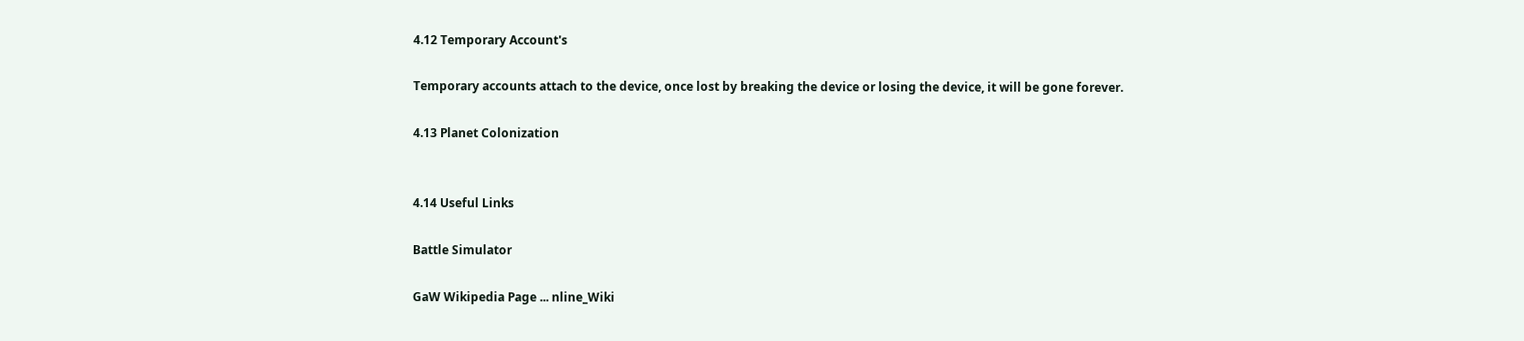4.12 Temporary Account's

Temporary accounts attach to the device, once lost by breaking the device or losing the device, it will be gone forever.

4.13 Planet Colonization


4.14 Useful Links

Battle Simulator

GaW Wikipedia Page ... nline_Wiki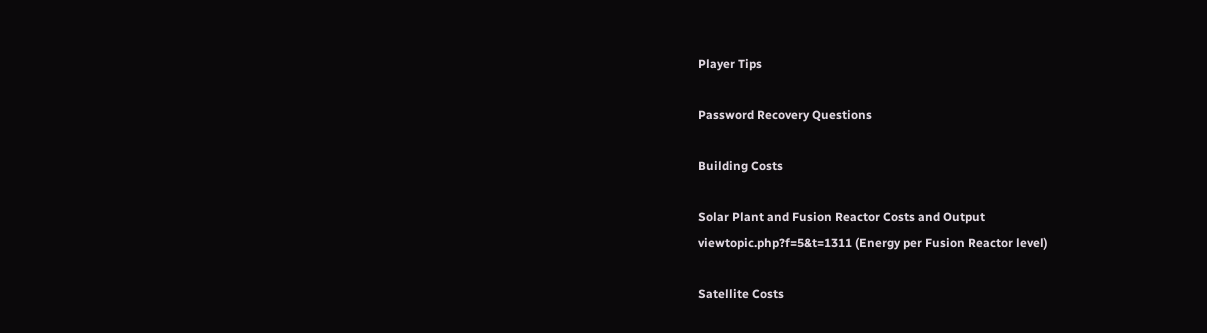Player Tips

Password Recovery Questions

Building Costs

Solar Plant and Fusion Reactor Costs and Output
viewtopic.php?f=5&t=1311 (Energy per Fusion Reactor level)

Satellite Costs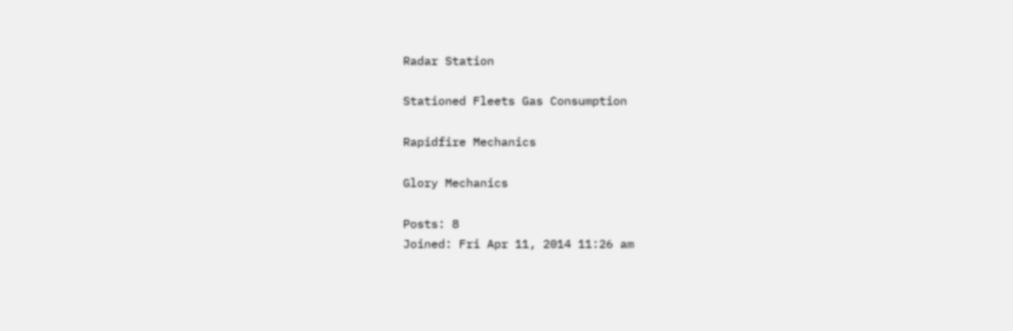Radar Station

Stationed Fleets Gas Consumption

Rapidfire Mechanics

Glory Mechanics

Posts: 8
Joined: Fri Apr 11, 2014 11:26 am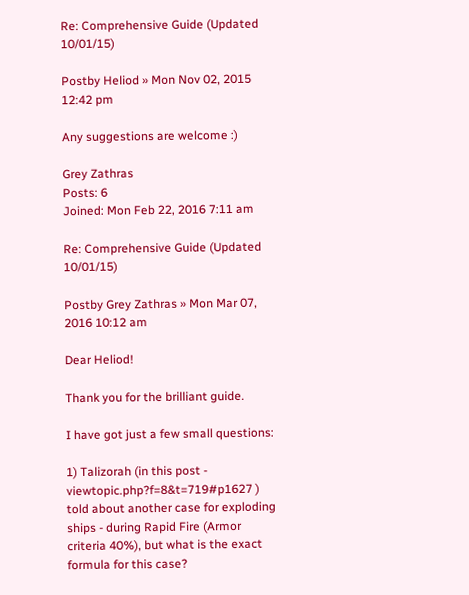Re: Comprehensive Guide (Updated 10/01/15)

Postby Heliod » Mon Nov 02, 2015 12:42 pm

Any suggestions are welcome :)

Grey Zathras
Posts: 6
Joined: Mon Feb 22, 2016 7:11 am

Re: Comprehensive Guide (Updated 10/01/15)

Postby Grey Zathras » Mon Mar 07, 2016 10:12 am

Dear Heliod!

Thank you for the brilliant guide.

I have got just a few small questions:

1) Talizorah (in this post - viewtopic.php?f=8&t=719#p1627 ) told about another case for exploding ships - during Rapid Fire (Armor criteria 40%), but what is the exact formula for this case?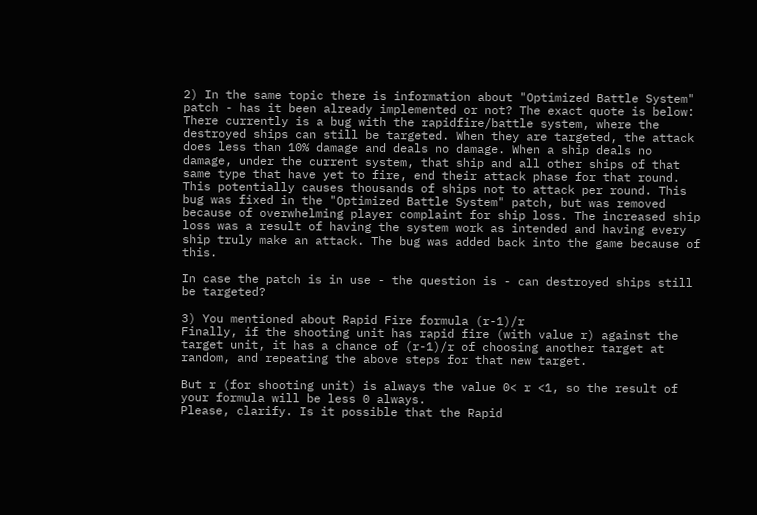2) In the same topic there is information about "Optimized Battle System" patch - has it been already implemented or not? The exact quote is below:
There currently is a bug with the rapidfire/battle system, where the destroyed ships can still be targeted. When they are targeted, the attack does less than 10% damage and deals no damage. When a ship deals no damage, under the current system, that ship and all other ships of that same type that have yet to fire, end their attack phase for that round. This potentially causes thousands of ships not to attack per round. This bug was fixed in the "Optimized Battle System" patch, but was removed because of overwhelming player complaint for ship loss. The increased ship loss was a result of having the system work as intended and having every ship truly make an attack. The bug was added back into the game because of this.

In case the patch is in use - the question is - can destroyed ships still be targeted?

3) You mentioned about Rapid Fire formula (r-1)/r
Finally, if the shooting unit has rapid fire (with value r) against the target unit, it has a chance of (r-1)/r of choosing another target at random, and repeating the above steps for that new target.

But r (for shooting unit) is always the value 0< r <1, so the result of your formula will be less 0 always.
Please, clarify. Is it possible that the Rapid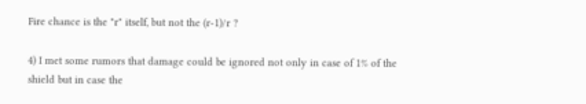Fire chance is the "r" itself, but not the (r-1)/r ?

4) I met some rumors that damage could be ignored not only in case of 1% of the shield but in case the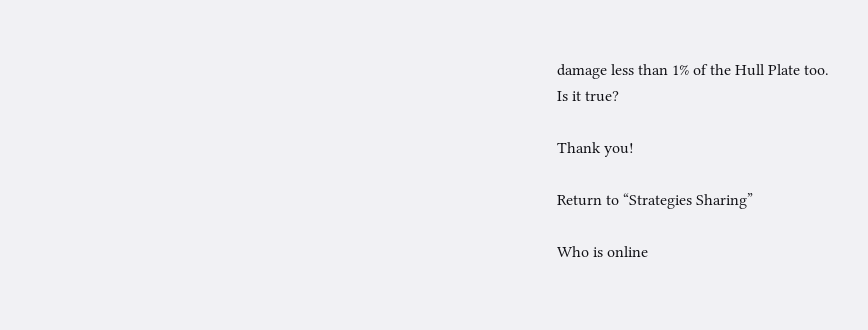damage less than 1% of the Hull Plate too.
Is it true?

Thank you!

Return to “Strategies Sharing”

Who is online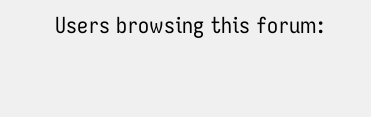Users browsing this forum: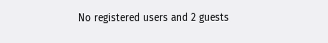No registered users and 2 guests